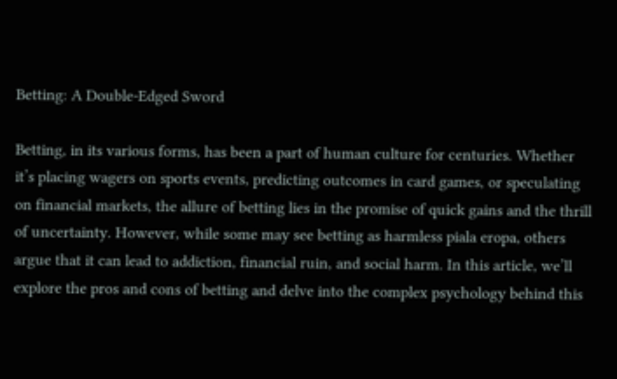Betting: A Double-Edged Sword

Betting, in its various forms, has been a part of human culture for centuries. Whether it’s placing wagers on sports events, predicting outcomes in card games, or speculating on financial markets, the allure of betting lies in the promise of quick gains and the thrill of uncertainty. However, while some may see betting as harmless piala eropa, others argue that it can lead to addiction, financial ruin, and social harm. In this article, we’ll explore the pros and cons of betting and delve into the complex psychology behind this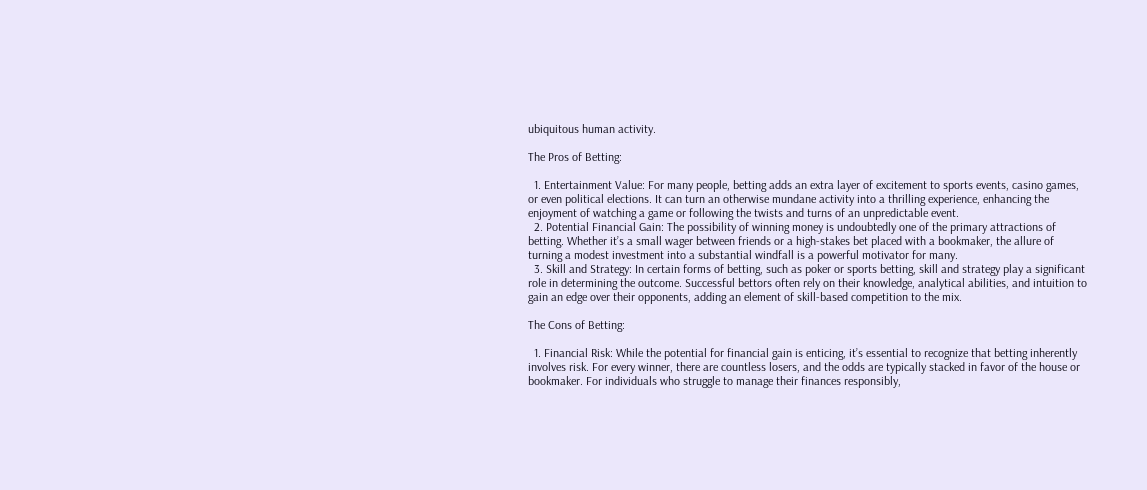ubiquitous human activity.

The Pros of Betting:

  1. Entertainment Value: For many people, betting adds an extra layer of excitement to sports events, casino games, or even political elections. It can turn an otherwise mundane activity into a thrilling experience, enhancing the enjoyment of watching a game or following the twists and turns of an unpredictable event.
  2. Potential Financial Gain: The possibility of winning money is undoubtedly one of the primary attractions of betting. Whether it’s a small wager between friends or a high-stakes bet placed with a bookmaker, the allure of turning a modest investment into a substantial windfall is a powerful motivator for many.
  3. Skill and Strategy: In certain forms of betting, such as poker or sports betting, skill and strategy play a significant role in determining the outcome. Successful bettors often rely on their knowledge, analytical abilities, and intuition to gain an edge over their opponents, adding an element of skill-based competition to the mix.

The Cons of Betting:

  1. Financial Risk: While the potential for financial gain is enticing, it’s essential to recognize that betting inherently involves risk. For every winner, there are countless losers, and the odds are typically stacked in favor of the house or bookmaker. For individuals who struggle to manage their finances responsibly,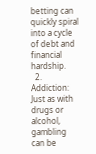betting can quickly spiral into a cycle of debt and financial hardship.
  2. Addiction: Just as with drugs or alcohol, gambling can be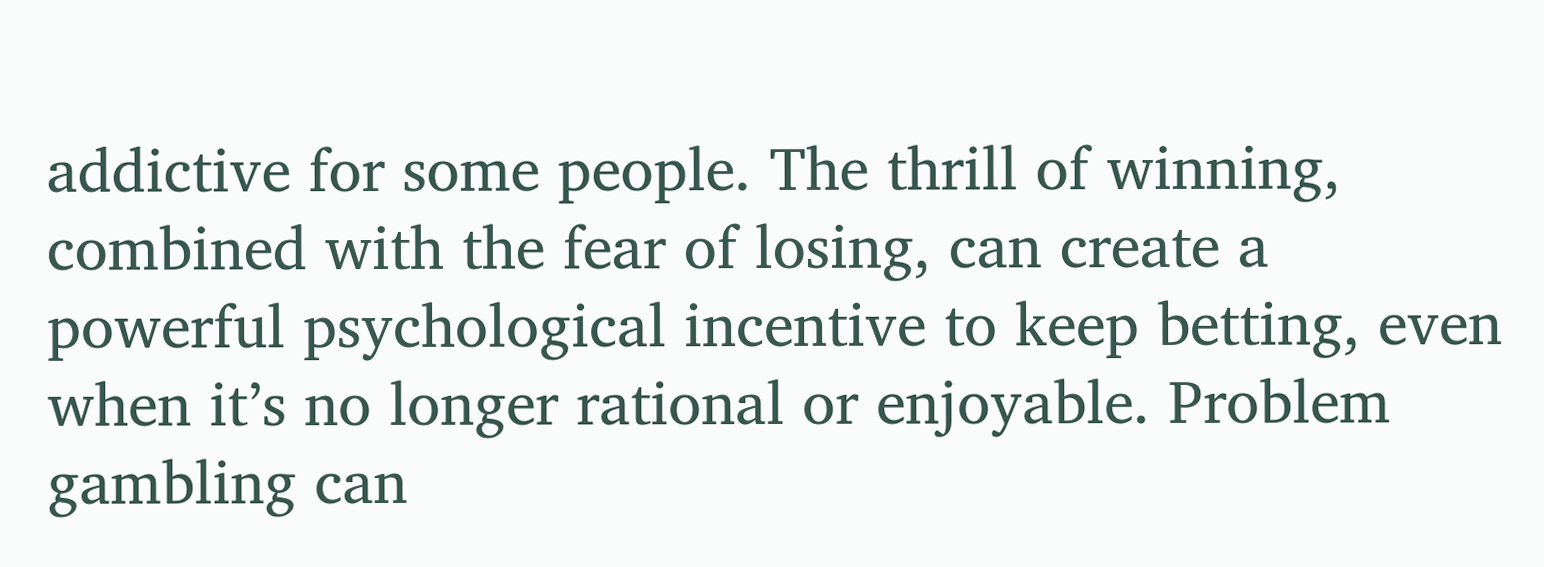addictive for some people. The thrill of winning, combined with the fear of losing, can create a powerful psychological incentive to keep betting, even when it’s no longer rational or enjoyable. Problem gambling can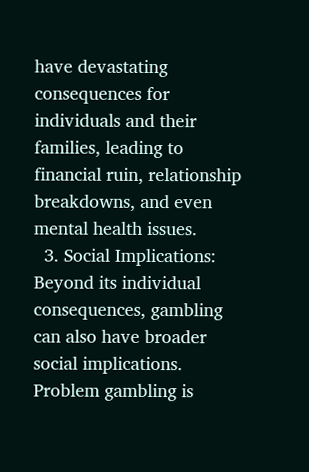have devastating consequences for individuals and their families, leading to financial ruin, relationship breakdowns, and even mental health issues.
  3. Social Implications: Beyond its individual consequences, gambling can also have broader social implications. Problem gambling is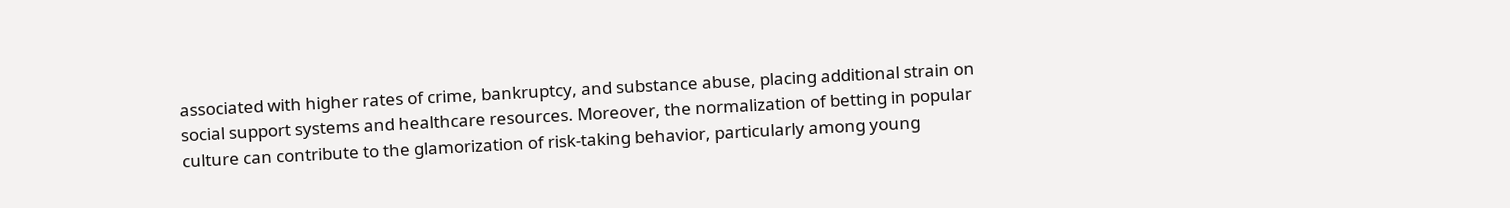associated with higher rates of crime, bankruptcy, and substance abuse, placing additional strain on social support systems and healthcare resources. Moreover, the normalization of betting in popular culture can contribute to the glamorization of risk-taking behavior, particularly among young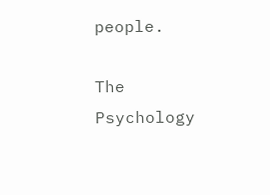people.

The Psychology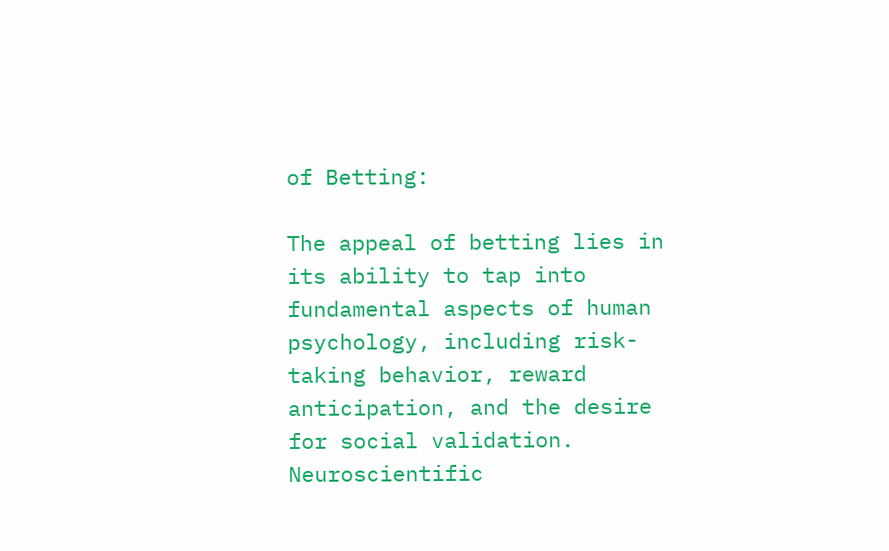of Betting:

The appeal of betting lies in its ability to tap into fundamental aspects of human psychology, including risk-taking behavior, reward anticipation, and the desire for social validation. Neuroscientific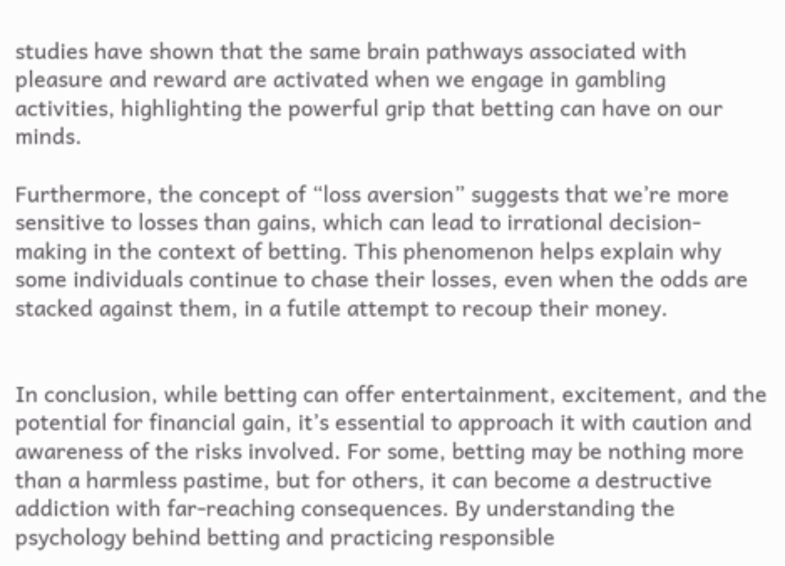studies have shown that the same brain pathways associated with pleasure and reward are activated when we engage in gambling activities, highlighting the powerful grip that betting can have on our minds.

Furthermore, the concept of “loss aversion” suggests that we’re more sensitive to losses than gains, which can lead to irrational decision-making in the context of betting. This phenomenon helps explain why some individuals continue to chase their losses, even when the odds are stacked against them, in a futile attempt to recoup their money.


In conclusion, while betting can offer entertainment, excitement, and the potential for financial gain, it’s essential to approach it with caution and awareness of the risks involved. For some, betting may be nothing more than a harmless pastime, but for others, it can become a destructive addiction with far-reaching consequences. By understanding the psychology behind betting and practicing responsible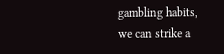gambling habits, we can strike a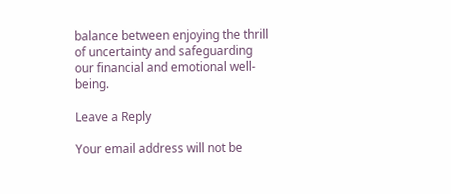balance between enjoying the thrill of uncertainty and safeguarding our financial and emotional well-being.

Leave a Reply

Your email address will not be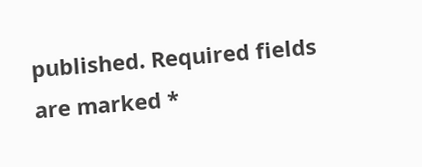published. Required fields are marked *